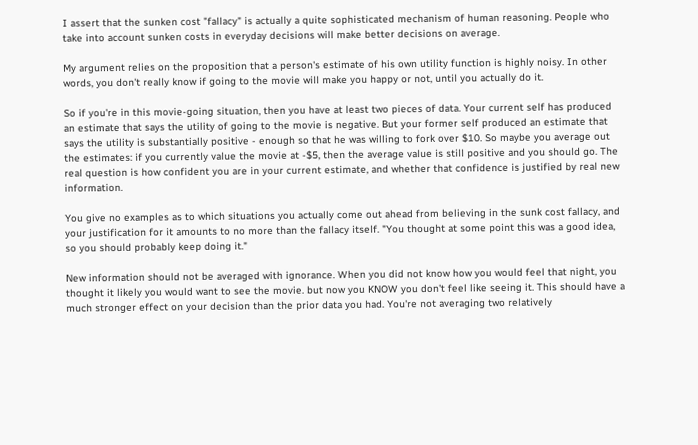I assert that the sunken cost "fallacy" is actually a quite sophisticated mechanism of human reasoning. People who take into account sunken costs in everyday decisions will make better decisions on average.

My argument relies on the proposition that a person's estimate of his own utility function is highly noisy. In other words, you don't really know if going to the movie will make you happy or not, until you actually do it.

So if you're in this movie-going situation, then you have at least two pieces of data. Your current self has produced an estimate that says the utility of going to the movie is negative. But your former self produced an estimate that says the utility is substantially positive - enough so that he was willing to fork over $10. So maybe you average out the estimates: if you currently value the movie at -$5, then the average value is still positive and you should go. The real question is how confident you are in your current estimate, and whether that confidence is justified by real new information.

You give no examples as to which situations you actually come out ahead from believing in the sunk cost fallacy, and your justification for it amounts to no more than the fallacy itself. "You thought at some point this was a good idea, so you should probably keep doing it."

New information should not be averaged with ignorance. When you did not know how you would feel that night, you thought it likely you would want to see the movie. but now you KNOW you don't feel like seeing it. This should have a much stronger effect on your decision than the prior data you had. You're not averaging two relatively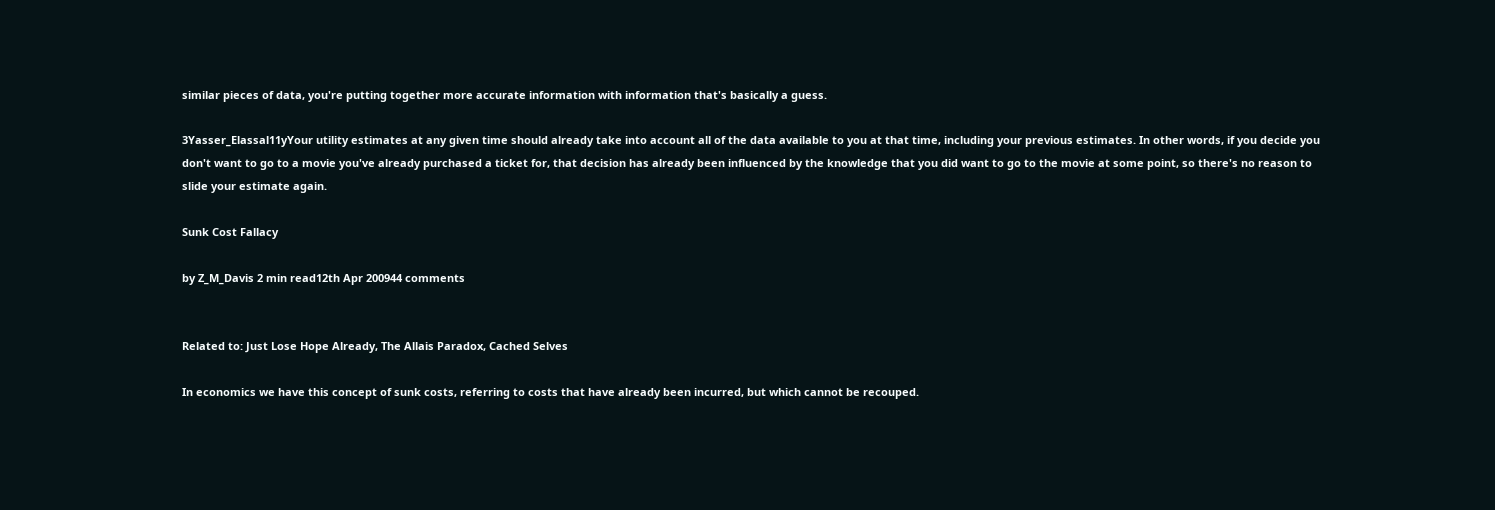similar pieces of data, you're putting together more accurate information with information that's basically a guess.

3Yasser_Elassal11yYour utility estimates at any given time should already take into account all of the data available to you at that time, including your previous estimates. In other words, if you decide you don't want to go to a movie you've already purchased a ticket for, that decision has already been influenced by the knowledge that you did want to go to the movie at some point, so there's no reason to slide your estimate again.

Sunk Cost Fallacy

by Z_M_Davis 2 min read12th Apr 200944 comments


Related to: Just Lose Hope Already, The Allais Paradox, Cached Selves

In economics we have this concept of sunk costs, referring to costs that have already been incurred, but which cannot be recouped.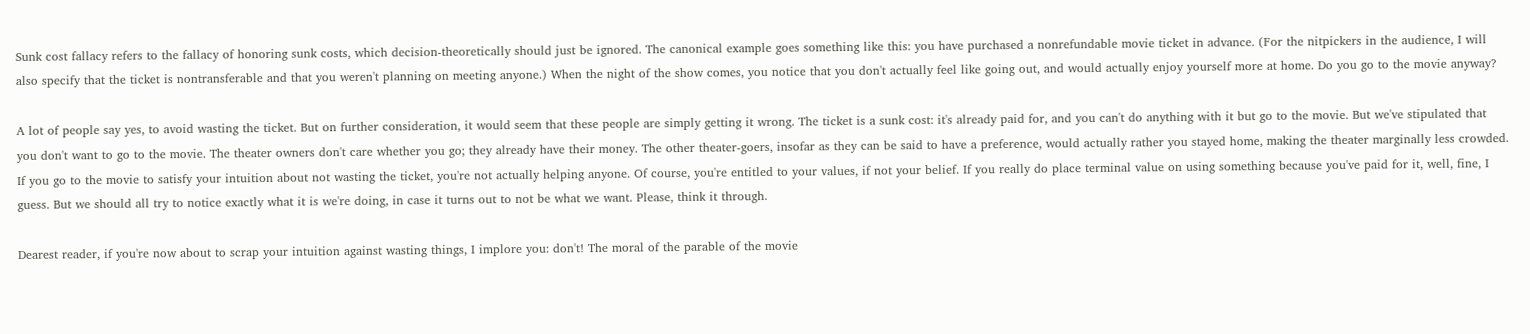Sunk cost fallacy refers to the fallacy of honoring sunk costs, which decision-theoretically should just be ignored. The canonical example goes something like this: you have purchased a nonrefundable movie ticket in advance. (For the nitpickers in the audience, I will also specify that the ticket is nontransferable and that you weren't planning on meeting anyone.) When the night of the show comes, you notice that you don't actually feel like going out, and would actually enjoy yourself more at home. Do you go to the movie anyway?

A lot of people say yes, to avoid wasting the ticket. But on further consideration, it would seem that these people are simply getting it wrong. The ticket is a sunk cost: it's already paid for, and you can't do anything with it but go to the movie. But we've stipulated that you don't want to go to the movie. The theater owners don't care whether you go; they already have their money. The other theater-goers, insofar as they can be said to have a preference, would actually rather you stayed home, making the theater marginally less crowded. If you go to the movie to satisfy your intuition about not wasting the ticket, you're not actually helping anyone. Of course, you're entitled to your values, if not your belief. If you really do place terminal value on using something because you've paid for it, well, fine, I guess. But we should all try to notice exactly what it is we're doing, in case it turns out to not be what we want. Please, think it through.

Dearest reader, if you're now about to scrap your intuition against wasting things, I implore you: don't! The moral of the parable of the movie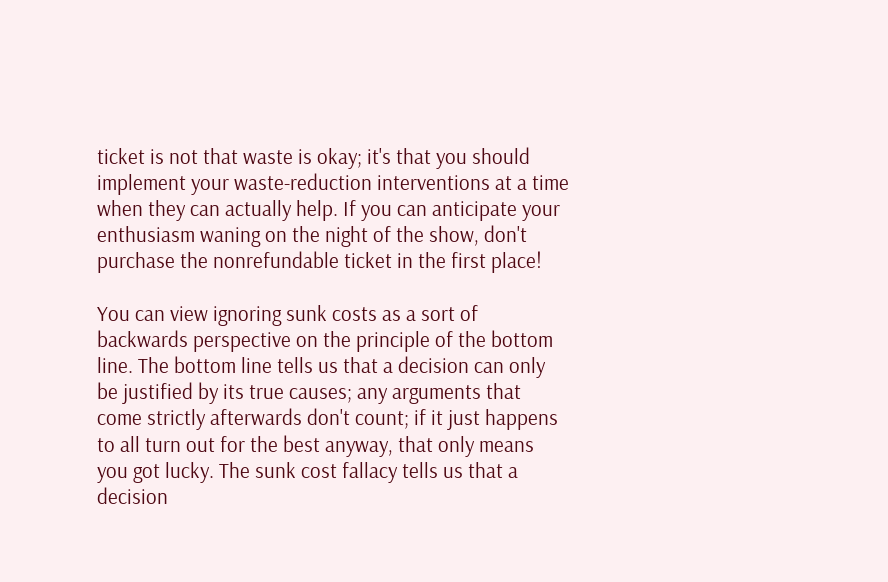ticket is not that waste is okay; it's that you should implement your waste-reduction interventions at a time when they can actually help. If you can anticipate your enthusiasm waning on the night of the show, don't purchase the nonrefundable ticket in the first place!

You can view ignoring sunk costs as a sort of backwards perspective on the principle of the bottom line. The bottom line tells us that a decision can only be justified by its true causes; any arguments that come strictly afterwards don't count; if it just happens to all turn out for the best anyway, that only means you got lucky. The sunk cost fallacy tells us that a decision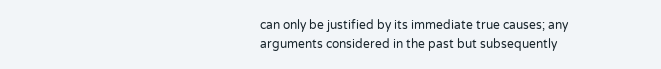can only be justified by its immediate true causes; any arguments considered in the past but subsequently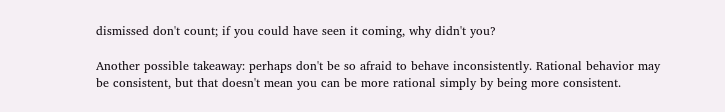dismissed don't count; if you could have seen it coming, why didn't you?

Another possible takeaway: perhaps don't be so afraid to behave inconsistently. Rational behavior may be consistent, but that doesn't mean you can be more rational simply by being more consistent.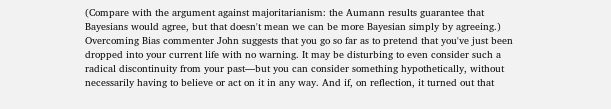(Compare with the argument against majoritarianism: the Aumann results guarantee that Bayesians would agree, but that doesn't mean we can be more Bayesian simply by agreeing.) Overcoming Bias commenter John suggests that you go so far as to pretend that you've just been dropped into your current life with no warning. It may be disturbing to even consider such a radical discontinuity from your past—but you can consider something hypothetically, without necessarily having to believe or act on it in any way. And if, on reflection, it turned out that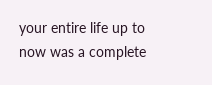your entire life up to now was a complete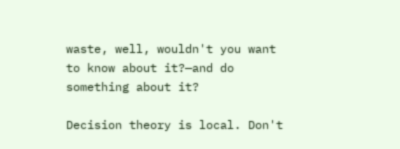waste, well, wouldn't you want to know about it?—and do something about it?

Decision theory is local. Don't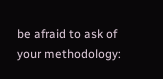be afraid to ask of your methodology: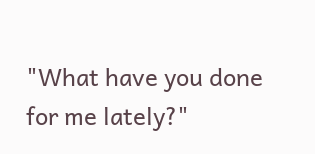"What have you done for me lately?"